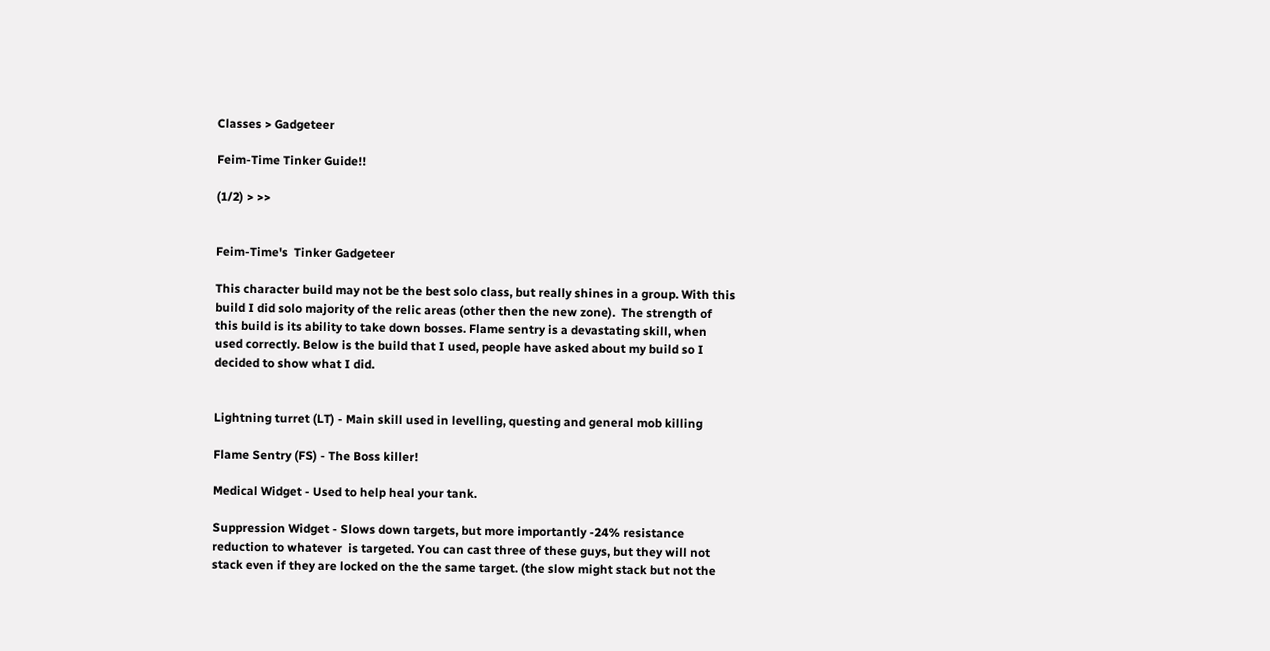Classes > Gadgeteer

Feim-Time Tinker Guide!!

(1/2) > >>


Feim-Time's  Tinker Gadgeteer

This character build may not be the best solo class, but really shines in a group. With this build I did solo majority of the relic areas (other then the new zone).  The strength of this build is its ability to take down bosses. Flame sentry is a devastating skill, when used correctly. Below is the build that I used, people have asked about my build so I decided to show what I did.


Lightning turret (LT) - Main skill used in levelling, questing and general mob killing

Flame Sentry (FS) - The Boss killer!

Medical Widget - Used to help heal your tank.

Suppression Widget - Slows down targets, but more importantly -24% resistance reduction to whatever  is targeted. You can cast three of these guys, but they will not stack even if they are locked on the the same target. (the slow might stack but not the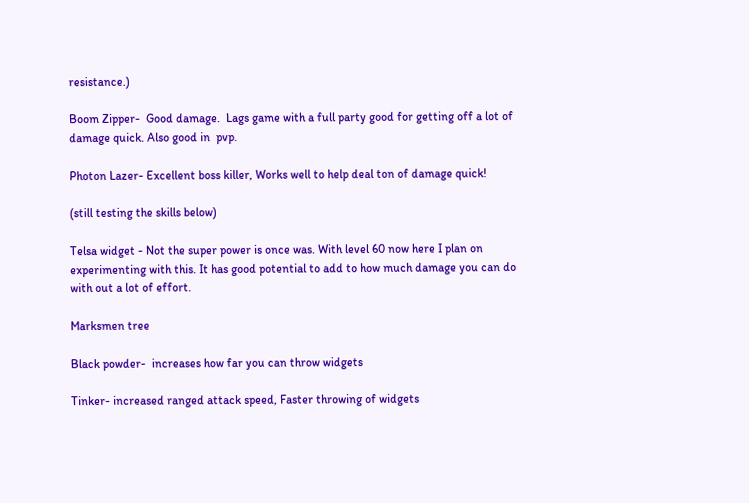resistance.)

Boom Zipper-  Good damage.  Lags game with a full party good for getting off a lot of damage quick. Also good in  pvp.

Photon Lazer- Excellent boss killer, Works well to help deal ton of damage quick!

(still testing the skills below)

Telsa widget - Not the super power is once was. With level 60 now here I plan on experimenting with this. It has good potential to add to how much damage you can do with out a lot of effort.

Marksmen tree

Black powder-  increases how far you can throw widgets

Tinker- increased ranged attack speed, Faster throwing of widgets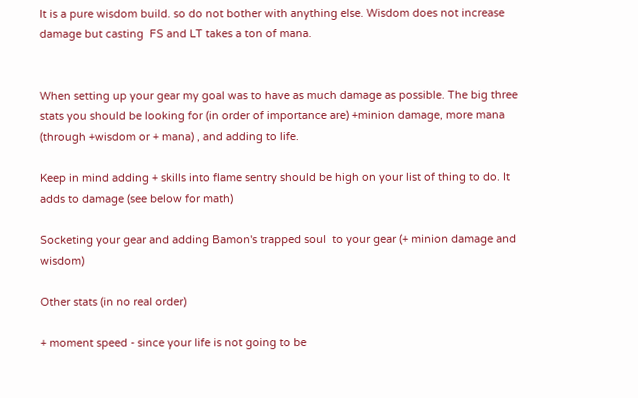It is a pure wisdom build. so do not bother with anything else. Wisdom does not increase damage but casting  FS and LT takes a ton of mana.


When setting up your gear my goal was to have as much damage as possible. The big three stats you should be looking for (in order of importance are) +minion damage, more mana (through +wisdom or + mana) , and adding to life.

Keep in mind adding + skills into flame sentry should be high on your list of thing to do. It adds to damage (see below for math)

Socketing your gear and adding Bamon's trapped soul  to your gear (+ minion damage and wisdom)

Other stats (in no real order)

+ moment speed - since your life is not going to be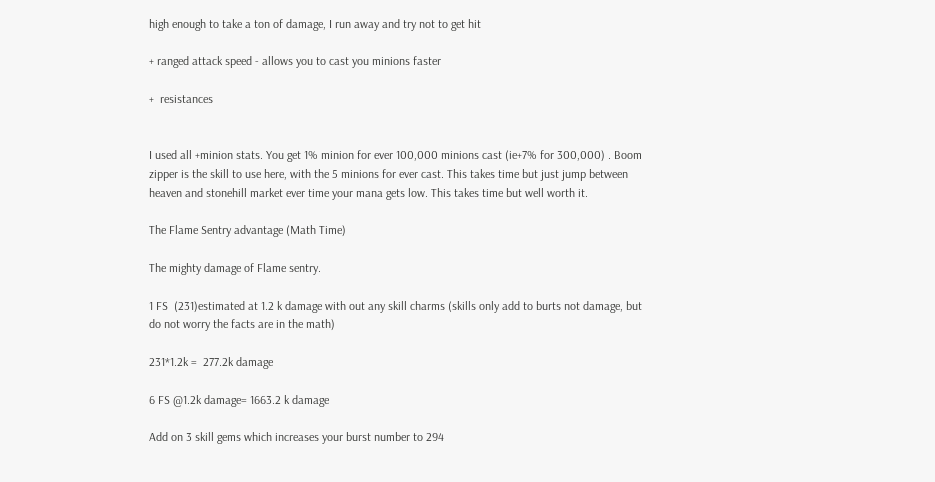high enough to take a ton of damage, I run away and try not to get hit

+ ranged attack speed - allows you to cast you minions faster

+  resistances


I used all +minion stats. You get 1% minion for ever 100,000 minions cast (ie+7% for 300,000) . Boom zipper is the skill to use here, with the 5 minions for ever cast. This takes time but just jump between heaven and stonehill market ever time your mana gets low. This takes time but well worth it.

The Flame Sentry advantage (Math Time)

The mighty damage of Flame sentry.

1 FS  (231)estimated at 1.2 k damage with out any skill charms (skills only add to burts not damage, but do not worry the facts are in the math)

231*1.2k =  277.2k damage

6 FS @1.2k damage= 1663.2 k damage

Add on 3 skill gems which increases your burst number to 294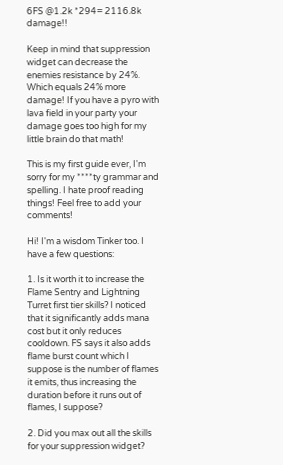6FS @1.2k *294= 2116.8k damage!!

Keep in mind that suppression widget can decrease the enemies resistance by 24%. Which equals 24% more damage! If you have a pyro with lava field in your party your damage goes too high for my little brain do that math!

This is my first guide ever, I'm sorry for my ****ty grammar and spelling. I hate proof reading things! Feel free to add your comments!

Hi! I'm a wisdom Tinker too. I have a few questions:

1. Is it worth it to increase the Flame Sentry and Lightning Turret first tier skills? I noticed that it significantly adds mana cost but it only reduces cooldown. FS says it also adds flame burst count which I suppose is the number of flames it emits, thus increasing the duration before it runs out of flames, I suppose?

2. Did you max out all the skills for your suppression widget?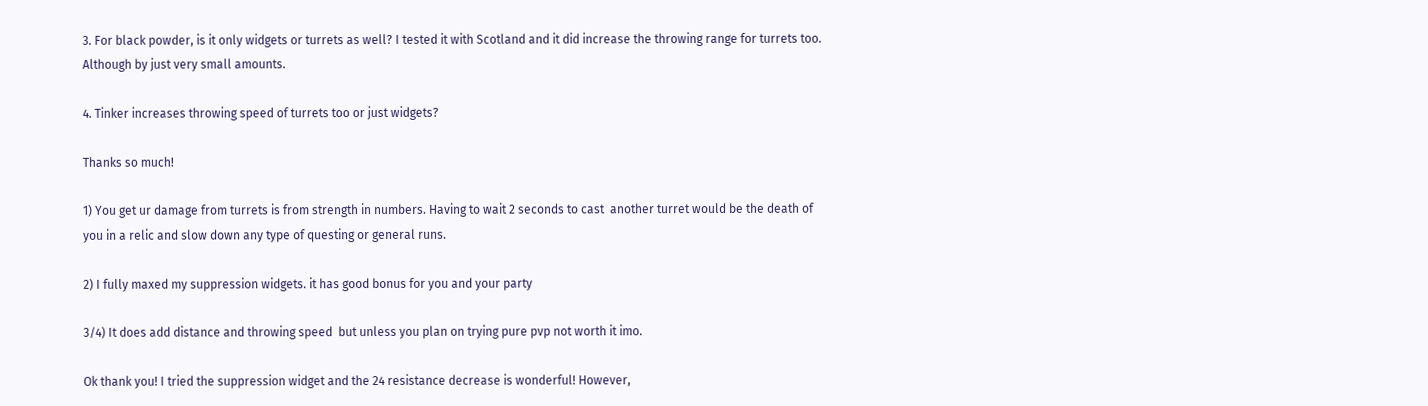3. For black powder, is it only widgets or turrets as well? I tested it with Scotland and it did increase the throwing range for turrets too. Although by just very small amounts.

4. Tinker increases throwing speed of turrets too or just widgets?

Thanks so much!

1) You get ur damage from turrets is from strength in numbers. Having to wait 2 seconds to cast  another turret would be the death of you in a relic and slow down any type of questing or general runs.

2) I fully maxed my suppression widgets. it has good bonus for you and your party

3/4) It does add distance and throwing speed  but unless you plan on trying pure pvp not worth it imo.

Ok thank you! I tried the suppression widget and the 24 resistance decrease is wonderful! However,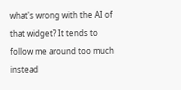what's wrong with the AI of that widget? It tends to follow me around too much instead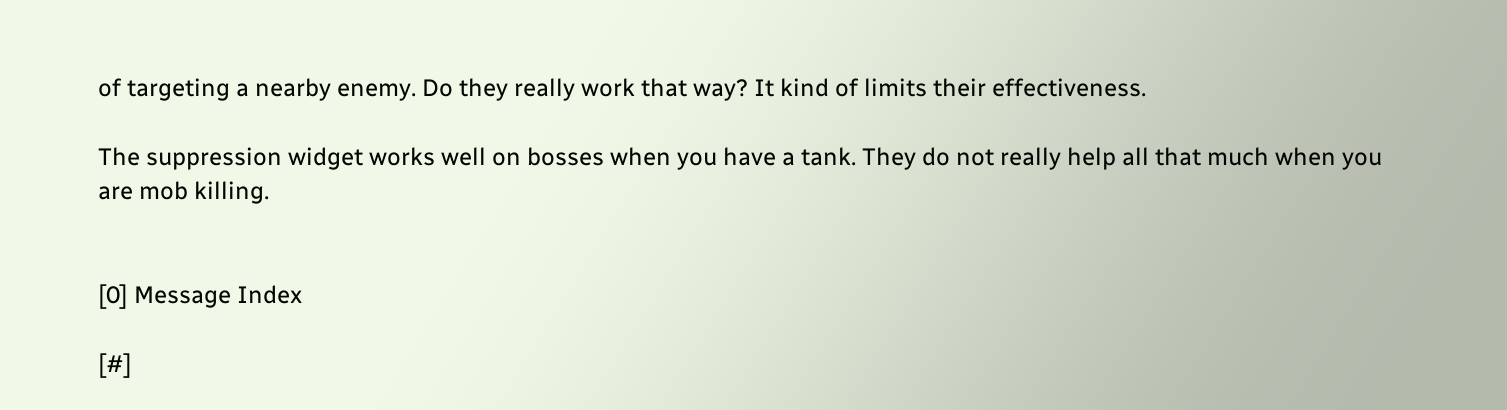of targeting a nearby enemy. Do they really work that way? It kind of limits their effectiveness.

The suppression widget works well on bosses when you have a tank. They do not really help all that much when you are mob killing.


[0] Message Index

[#]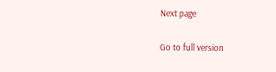Next page

Go to full version